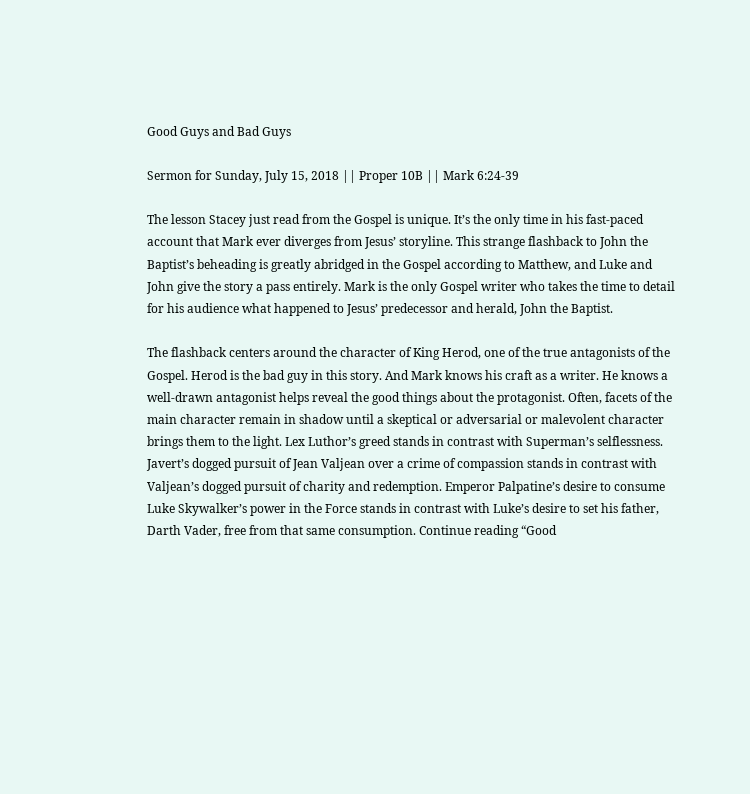Good Guys and Bad Guys

Sermon for Sunday, July 15, 2018 || Proper 10B || Mark 6:24-39

The lesson Stacey just read from the Gospel is unique. It’s the only time in his fast-paced account that Mark ever diverges from Jesus’ storyline. This strange flashback to John the Baptist’s beheading is greatly abridged in the Gospel according to Matthew, and Luke and John give the story a pass entirely. Mark is the only Gospel writer who takes the time to detail for his audience what happened to Jesus’ predecessor and herald, John the Baptist.

The flashback centers around the character of King Herod, one of the true antagonists of the Gospel. Herod is the bad guy in this story. And Mark knows his craft as a writer. He knows a well-drawn antagonist helps reveal the good things about the protagonist. Often, facets of the main character remain in shadow until a skeptical or adversarial or malevolent character brings them to the light. Lex Luthor’s greed stands in contrast with Superman’s selflessness. Javert’s dogged pursuit of Jean Valjean over a crime of compassion stands in contrast with Valjean’s dogged pursuit of charity and redemption. Emperor Palpatine’s desire to consume Luke Skywalker’s power in the Force stands in contrast with Luke’s desire to set his father, Darth Vader, free from that same consumption. Continue reading “Good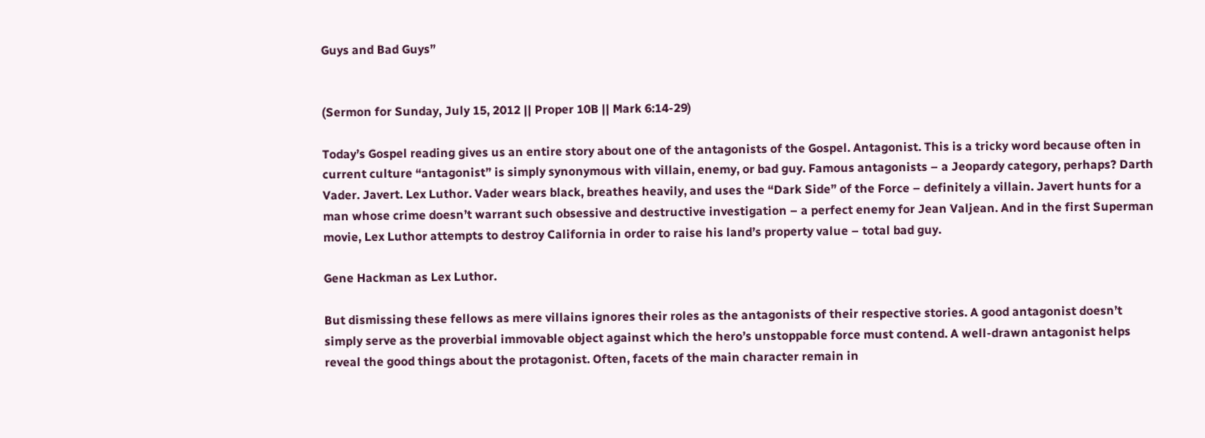Guys and Bad Guys”


(Sermon for Sunday, July 15, 2012 || Proper 10B || Mark 6:14-29)

Today’s Gospel reading gives us an entire story about one of the antagonists of the Gospel. Antagonist. This is a tricky word because often in current culture “antagonist” is simply synonymous with villain, enemy, or bad guy. Famous antagonists – a Jeopardy category, perhaps? Darth Vader. Javert. Lex Luthor. Vader wears black, breathes heavily, and uses the “Dark Side” of the Force – definitely a villain. Javert hunts for a man whose crime doesn’t warrant such obsessive and destructive investigation – a perfect enemy for Jean Valjean. And in the first Superman movie, Lex Luthor attempts to destroy California in order to raise his land’s property value – total bad guy.

Gene Hackman as Lex Luthor.

But dismissing these fellows as mere villains ignores their roles as the antagonists of their respective stories. A good antagonist doesn’t simply serve as the proverbial immovable object against which the hero’s unstoppable force must contend. A well-drawn antagonist helps reveal the good things about the protagonist. Often, facets of the main character remain in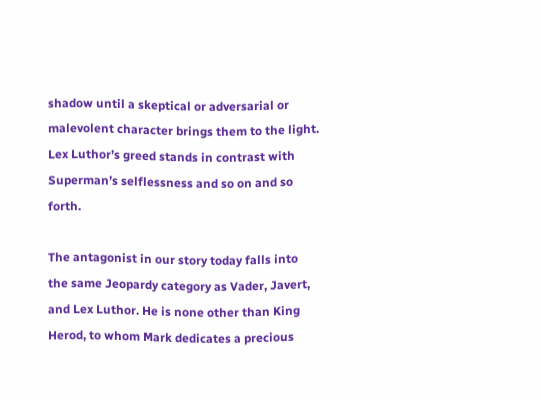shadow until a skeptical or adversarial or malevolent character brings them to the light. Lex Luthor’s greed stands in contrast with Superman’s selflessness and so on and so forth.

The antagonist in our story today falls into the same Jeopardy category as Vader, Javert, and Lex Luthor. He is none other than King Herod, to whom Mark dedicates a precious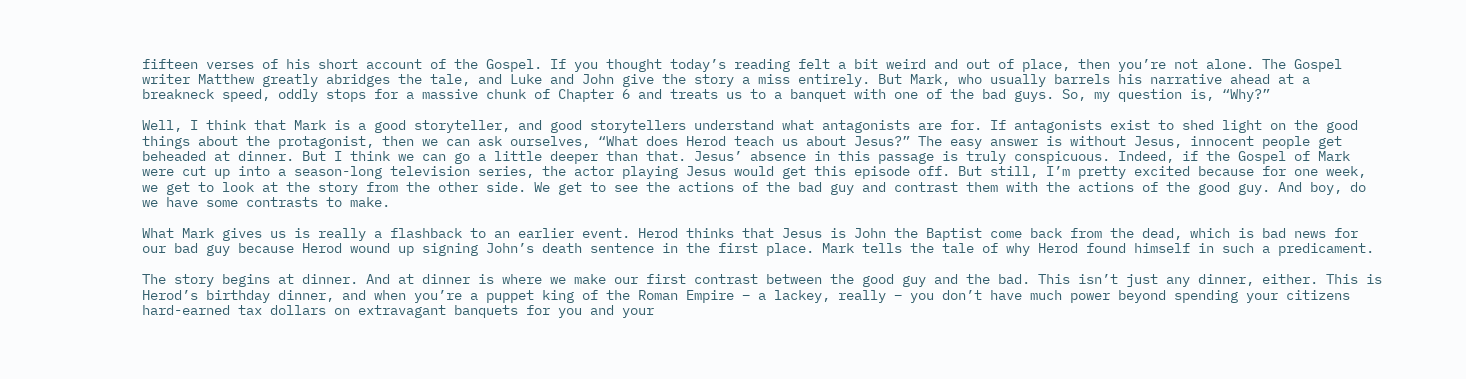fifteen verses of his short account of the Gospel. If you thought today’s reading felt a bit weird and out of place, then you’re not alone. The Gospel writer Matthew greatly abridges the tale, and Luke and John give the story a miss entirely. But Mark, who usually barrels his narrative ahead at a breakneck speed, oddly stops for a massive chunk of Chapter 6 and treats us to a banquet with one of the bad guys. So, my question is, “Why?”

Well, I think that Mark is a good storyteller, and good storytellers understand what antagonists are for. If antagonists exist to shed light on the good things about the protagonist, then we can ask ourselves, “What does Herod teach us about Jesus?” The easy answer is without Jesus, innocent people get beheaded at dinner. But I think we can go a little deeper than that. Jesus’ absence in this passage is truly conspicuous. Indeed, if the Gospel of Mark were cut up into a season-long television series, the actor playing Jesus would get this episode off. But still, I’m pretty excited because for one week, we get to look at the story from the other side. We get to see the actions of the bad guy and contrast them with the actions of the good guy. And boy, do we have some contrasts to make.

What Mark gives us is really a flashback to an earlier event. Herod thinks that Jesus is John the Baptist come back from the dead, which is bad news for our bad guy because Herod wound up signing John’s death sentence in the first place. Mark tells the tale of why Herod found himself in such a predicament.

The story begins at dinner. And at dinner is where we make our first contrast between the good guy and the bad. This isn’t just any dinner, either. This is Herod’s birthday dinner, and when you’re a puppet king of the Roman Empire – a lackey, really – you don’t have much power beyond spending your citizens hard-earned tax dollars on extravagant banquets for you and your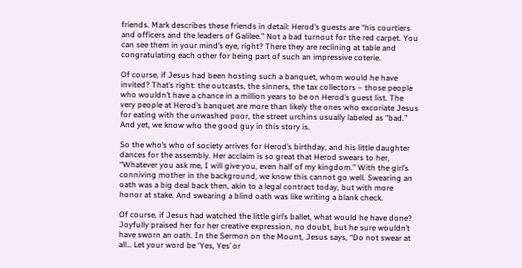friends. Mark describes these friends in detail: Herod’s guests are “his courtiers and officers and the leaders of Galilee.” Not a bad turnout for the red carpet. You can see them in your mind’s eye, right? There they are reclining at table and congratulating each other for being part of such an impressive coterie.

Of course, if Jesus had been hosting such a banquet, whom would he have invited? That’s right: the outcasts, the sinners, the tax collectors – those people who wouldn’t have a chance in a million years to be on Herod’s guest list. The very people at Herod’s banquet are more than likely the ones who excoriate Jesus for eating with the unwashed poor, the street urchins usually labeled as “bad.” And yet, we know who the good guy in this story is.

So the who’s who of society arrives for Herod’s birthday, and his little daughter dances for the assembly. Her acclaim is so great that Herod swears to her, “Whatever you ask me, I will give you, even half of my kingdom.” With the girl’s conniving mother in the background, we know this cannot go well. Swearing an oath was a big deal back then, akin to a legal contract today, but with more honor at stake. And swearing a blind oath was like writing a blank check.

Of course, if Jesus had watched the little girl’s ballet, what would he have done? Joyfully praised her for her creative expression, no doubt, but he sure wouldn’t have sworn an oath. In the Sermon on the Mount, Jesus says, “Do not swear at all… Let your word be ‘Yes, Yes’ or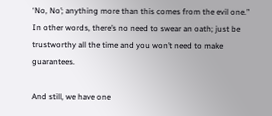‘No, No’; anything more than this comes from the evil one.” In other words, there’s no need to swear an oath; just be trustworthy all the time and you won’t need to make guarantees.

And still, we have one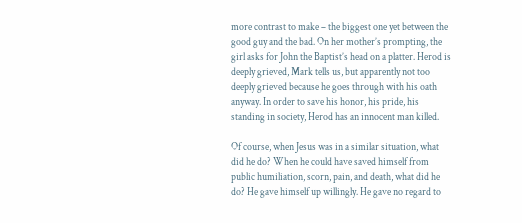more contrast to make – the biggest one yet between the good guy and the bad. On her mother’s prompting, the girl asks for John the Baptist’s head on a platter. Herod is deeply grieved, Mark tells us, but apparently not too deeply grieved because he goes through with his oath anyway. In order to save his honor, his pride, his standing in society, Herod has an innocent man killed.

Of course, when Jesus was in a similar situation, what did he do? When he could have saved himself from public humiliation, scorn, pain, and death, what did he do? He gave himself up willingly. He gave no regard to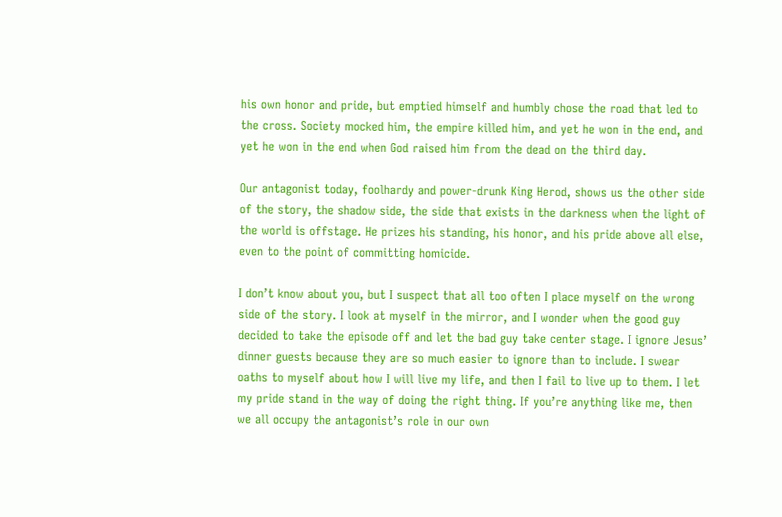his own honor and pride, but emptied himself and humbly chose the road that led to the cross. Society mocked him, the empire killed him, and yet he won in the end, and yet he won in the end when God raised him from the dead on the third day.

Our antagonist today, foolhardy and power-drunk King Herod, shows us the other side of the story, the shadow side, the side that exists in the darkness when the light of the world is offstage. He prizes his standing, his honor, and his pride above all else, even to the point of committing homicide.

I don’t know about you, but I suspect that all too often I place myself on the wrong side of the story. I look at myself in the mirror, and I wonder when the good guy decided to take the episode off and let the bad guy take center stage. I ignore Jesus’ dinner guests because they are so much easier to ignore than to include. I swear oaths to myself about how I will live my life, and then I fail to live up to them. I let my pride stand in the way of doing the right thing. If you’re anything like me, then we all occupy the antagonist’s role in our own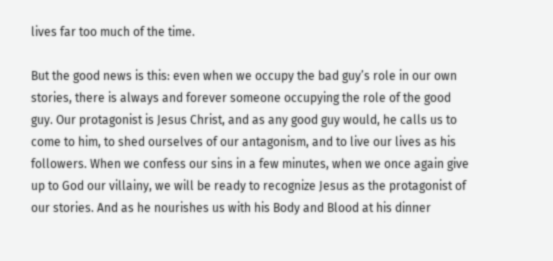lives far too much of the time.

But the good news is this: even when we occupy the bad guy’s role in our own stories, there is always and forever someone occupying the role of the good guy. Our protagonist is Jesus Christ, and as any good guy would, he calls us to come to him, to shed ourselves of our antagonism, and to live our lives as his followers. When we confess our sins in a few minutes, when we once again give up to God our villainy, we will be ready to recognize Jesus as the protagonist of our stories. And as he nourishes us with his Body and Blood at his dinner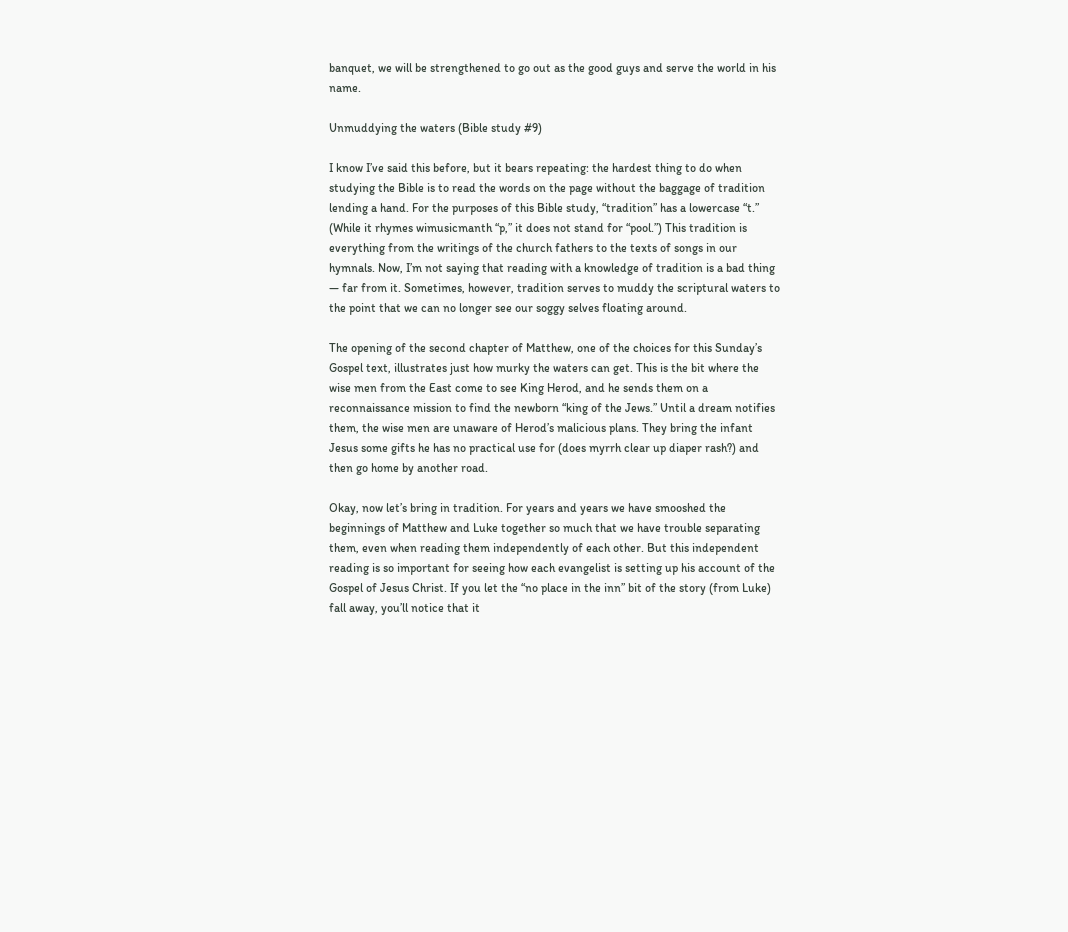banquet, we will be strengthened to go out as the good guys and serve the world in his name.

Unmuddying the waters (Bible study #9)

I know I’ve said this before, but it bears repeating: the hardest thing to do when studying the Bible is to read the words on the page without the baggage of tradition lending a hand. For the purposes of this Bible study, “tradition” has a lowercase “t.” (While it rhymes wimusicmanth “p,” it does not stand for “pool.”) This tradition is everything from the writings of the church fathers to the texts of songs in our hymnals. Now, I’m not saying that reading with a knowledge of tradition is a bad thing — far from it. Sometimes, however, tradition serves to muddy the scriptural waters to the point that we can no longer see our soggy selves floating around.

The opening of the second chapter of Matthew, one of the choices for this Sunday’s Gospel text, illustrates just how murky the waters can get. This is the bit where the wise men from the East come to see King Herod, and he sends them on a reconnaissance mission to find the newborn “king of the Jews.” Until a dream notifies them, the wise men are unaware of Herod’s malicious plans. They bring the infant Jesus some gifts he has no practical use for (does myrrh clear up diaper rash?) and then go home by another road.

Okay, now let’s bring in tradition. For years and years we have smooshed the beginnings of Matthew and Luke together so much that we have trouble separating them, even when reading them independently of each other. But this independent reading is so important for seeing how each evangelist is setting up his account of the Gospel of Jesus Christ. If you let the “no place in the inn” bit of the story (from Luke) fall away, you’ll notice that it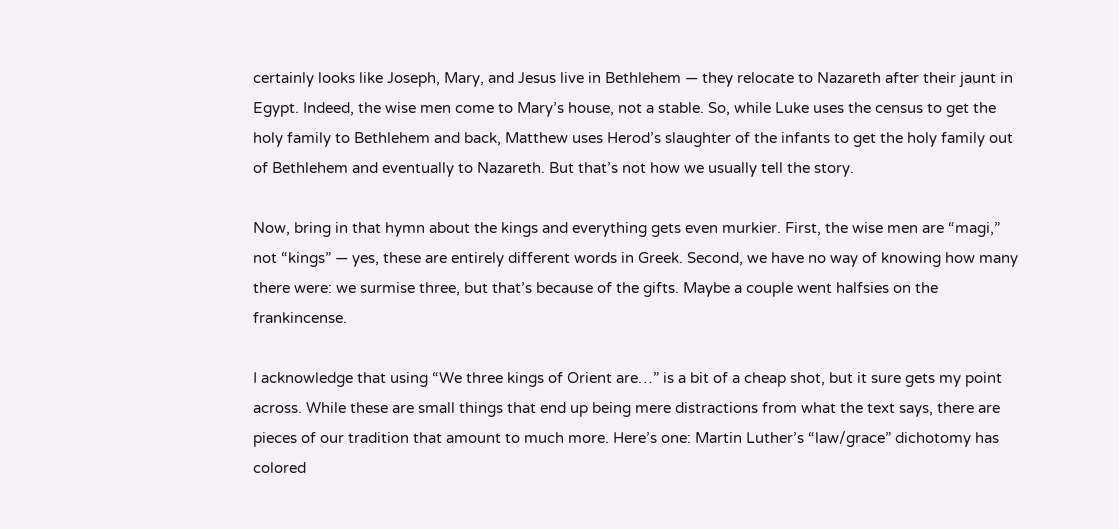certainly looks like Joseph, Mary, and Jesus live in Bethlehem — they relocate to Nazareth after their jaunt in Egypt. Indeed, the wise men come to Mary’s house, not a stable. So, while Luke uses the census to get the holy family to Bethlehem and back, Matthew uses Herod’s slaughter of the infants to get the holy family out of Bethlehem and eventually to Nazareth. But that’s not how we usually tell the story.

Now, bring in that hymn about the kings and everything gets even murkier. First, the wise men are “magi,” not “kings” — yes, these are entirely different words in Greek. Second, we have no way of knowing how many there were: we surmise three, but that’s because of the gifts. Maybe a couple went halfsies on the frankincense.

I acknowledge that using “We three kings of Orient are…” is a bit of a cheap shot, but it sure gets my point across. While these are small things that end up being mere distractions from what the text says, there are pieces of our tradition that amount to much more. Here’s one: Martin Luther’s “law/grace” dichotomy has colored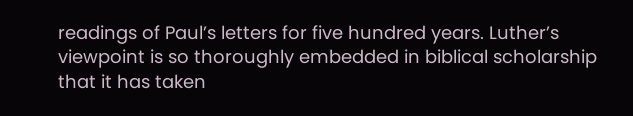readings of Paul’s letters for five hundred years. Luther’s viewpoint is so thoroughly embedded in biblical scholarship that it has taken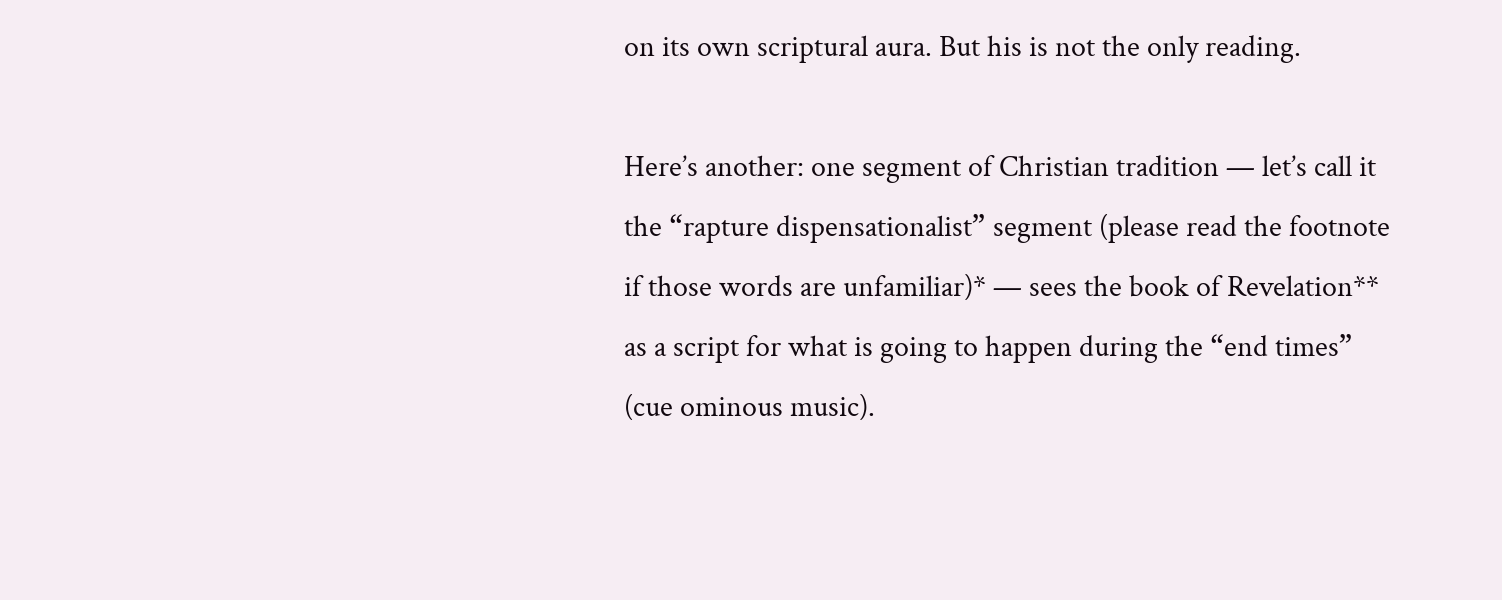on its own scriptural aura. But his is not the only reading.

Here’s another: one segment of Christian tradition — let’s call it the “rapture dispensationalist” segment (please read the footnote if those words are unfamiliar)* — sees the book of Revelation** as a script for what is going to happen during the “end times” (cue ominous music).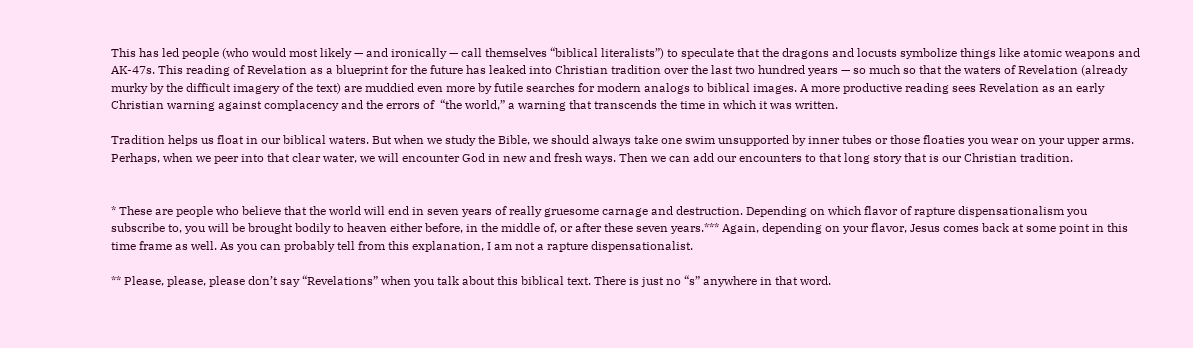This has led people (who would most likely — and ironically — call themselves “biblical literalists”) to speculate that the dragons and locusts symbolize things like atomic weapons and AK-47s. This reading of Revelation as a blueprint for the future has leaked into Christian tradition over the last two hundred years — so much so that the waters of Revelation (already murky by the difficult imagery of the text) are muddied even more by futile searches for modern analogs to biblical images. A more productive reading sees Revelation as an early Christian warning against complacency and the errors of  “the world,” a warning that transcends the time in which it was written.

Tradition helps us float in our biblical waters. But when we study the Bible, we should always take one swim unsupported by inner tubes or those floaties you wear on your upper arms. Perhaps, when we peer into that clear water, we will encounter God in new and fresh ways. Then we can add our encounters to that long story that is our Christian tradition.


* These are people who believe that the world will end in seven years of really gruesome carnage and destruction. Depending on which flavor of rapture dispensationalism you subscribe to, you will be brought bodily to heaven either before, in the middle of, or after these seven years.*** Again, depending on your flavor, Jesus comes back at some point in this time frame as well. As you can probably tell from this explanation, I am not a rapture dispensationalist.

** Please, please, please don’t say “Revelations” when you talk about this biblical text. There is just no “s” anywhere in that word.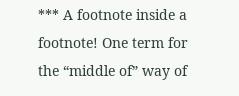*** A footnote inside a footnote! One term for the “middle of” way of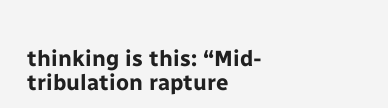thinking is this: “Mid-tribulation rapture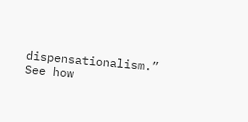dispensationalism.” See how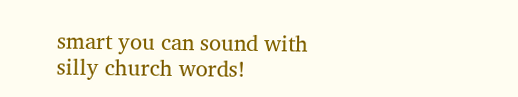smart you can sound with silly church words!